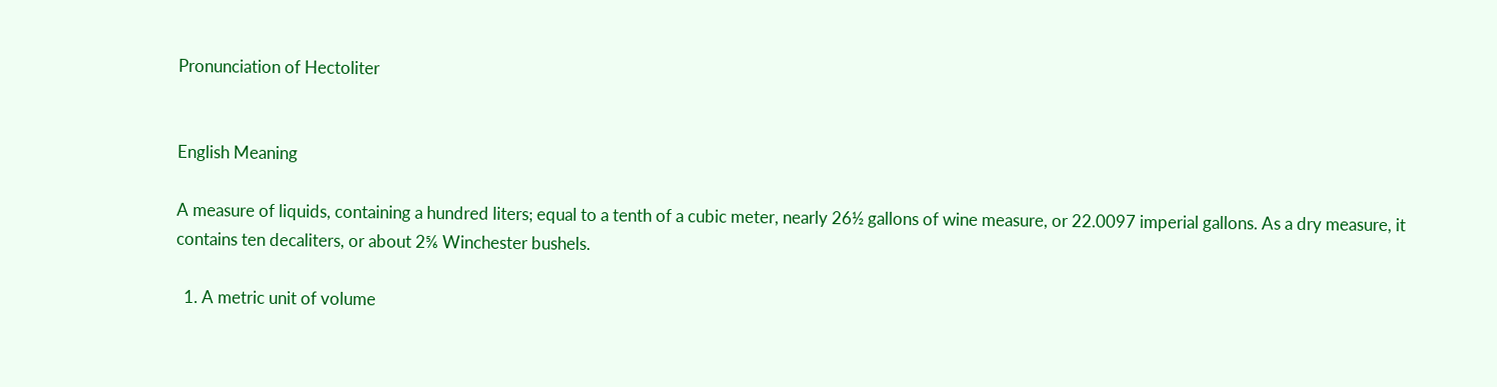Pronunciation of Hectoliter


English Meaning

A measure of liquids, containing a hundred liters; equal to a tenth of a cubic meter, nearly 26½ gallons of wine measure, or 22.0097 imperial gallons. As a dry measure, it contains ten decaliters, or about 2⅚ Winchester bushels.

  1. A metric unit of volume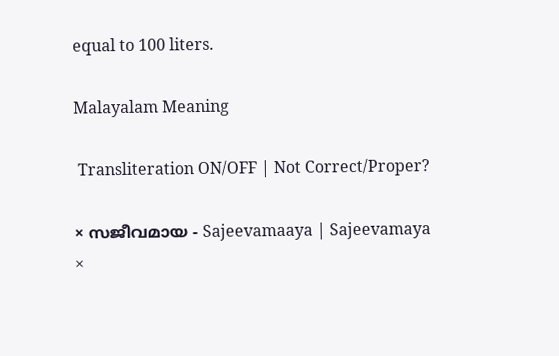equal to 100 liters.

Malayalam Meaning

 Transliteration ON/OFF | Not Correct/Proper?

× സജീവമായ - Sajeevamaaya | Sajeevamaya
×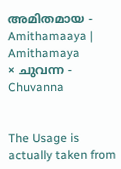അമിതമായ - Amithamaaya | Amithamaya
× ചുവന്ന - Chuvanna


The Usage is actually taken from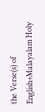the Verse(s) of English+Malayalam Holy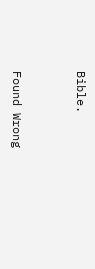Bible.


Found Wrong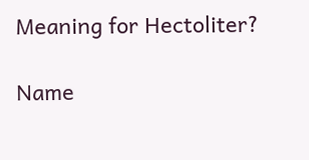Meaning for Hectoliter?

Name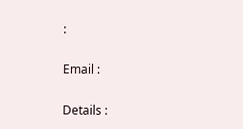:

Email :

Details :